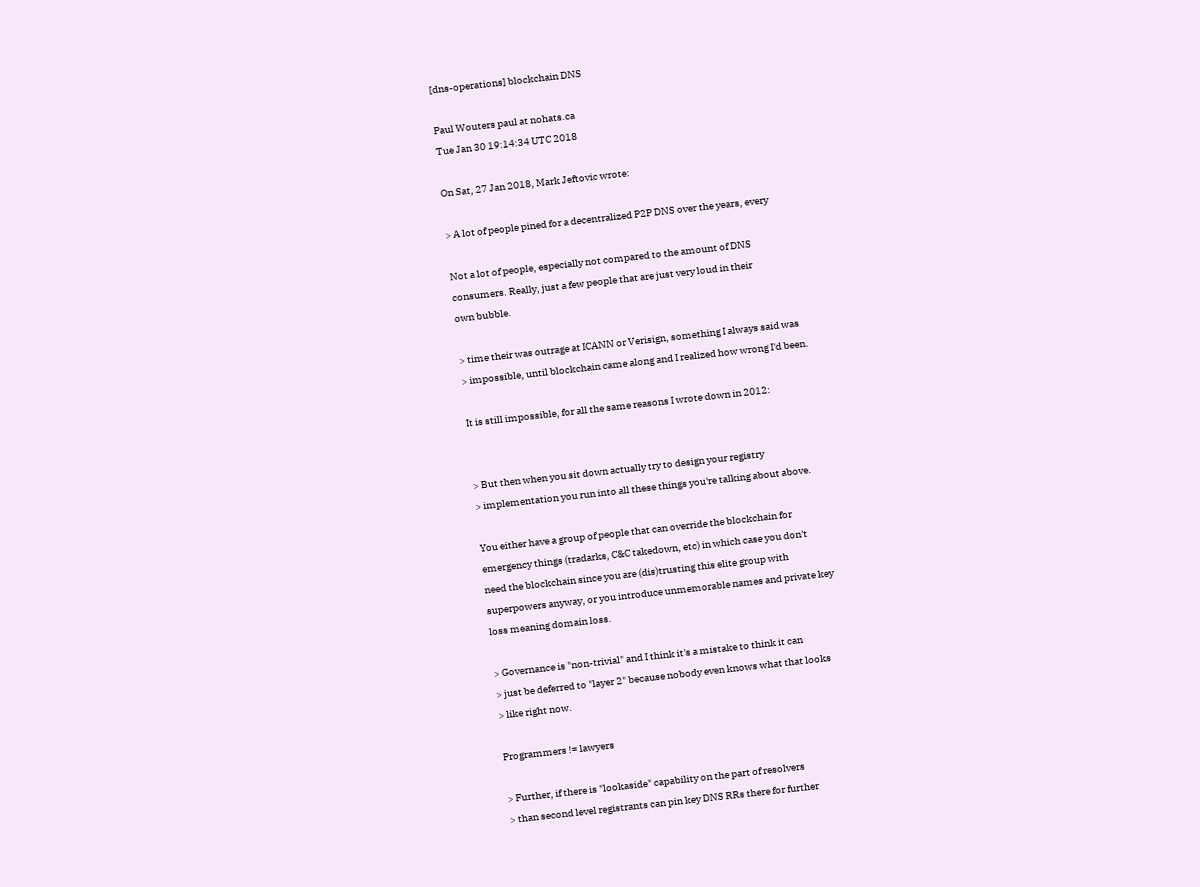[dns-operations] blockchain DNS

Paul Wouters paul at nohats.ca
Tue Jan 30 19:14:34 UTC 2018

On Sat, 27 Jan 2018, Mark Jeftovic wrote:

> A lot of people pined for a decentralized P2P DNS over the years, every

Not a lot of people, especially not compared to the amount of DNS
consumers. Really, just a few people that are just very loud in their
own bubble.

> time their was outrage at ICANN or Verisign, something I always said was
> impossible, until blockchain came along and I realized how wrong I'd been.

It is still impossible, for all the same reasons I wrote down in 2012:


> But then when you sit down actually try to design your registry
> implementation you run into all these things you're talking about above.

You either have a group of people that can override the blockchain for
emergency things (tradarks, C&C takedown, etc) in which case you don't
need the blockchain since you are (dis)trusting this elite group with
superpowers anyway, or you introduce unmemorable names and private key
loss meaning domain loss.

> Governance is "non-trivial" and I think it's a mistake to think it can
> just be deferred to "layer 2" because nobody even knows what that looks
> like right now.

Programmers != lawyers

> Further, if there is "lookaside" capability on the part of resolvers
> than second level registrants can pin key DNS RRs there for further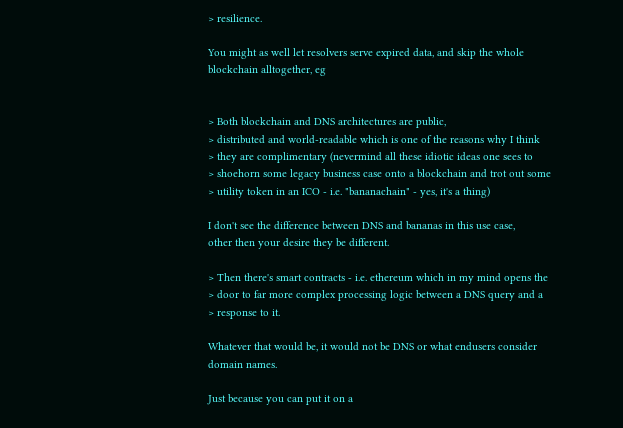> resilience.

You might as well let resolvers serve expired data, and skip the whole
blockchain alltogether, eg


> Both blockchain and DNS architectures are public,
> distributed and world-readable which is one of the reasons why I think
> they are complimentary (nevermind all these idiotic ideas one sees to
> shoehorn some legacy business case onto a blockchain and trot out some
> utility token in an ICO - i.e. "bananachain" - yes, it's a thing)

I don't see the difference between DNS and bananas in this use case,
other then your desire they be different.

> Then there's smart contracts - i.e. ethereum which in my mind opens the
> door to far more complex processing logic between a DNS query and a
> response to it.

Whatever that would be, it would not be DNS or what endusers consider
domain names.

Just because you can put it on a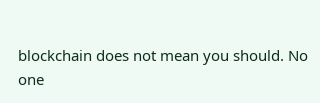blockchain does not mean you should. No
one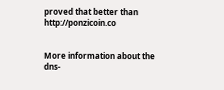proved that better than http://ponzicoin.co


More information about the dns-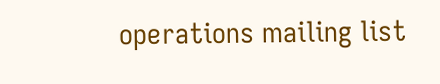operations mailing list